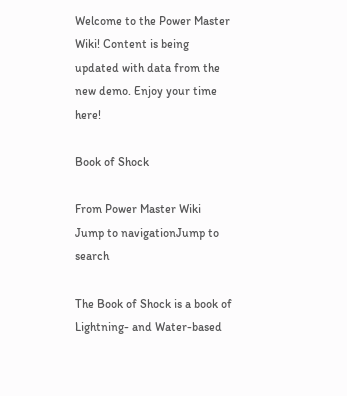Welcome to the Power Master Wiki! Content is being updated with data from the new demo. Enjoy your time here!

Book of Shock

From Power Master Wiki
Jump to navigationJump to search

The Book of Shock is a book of Lightning- and Water-based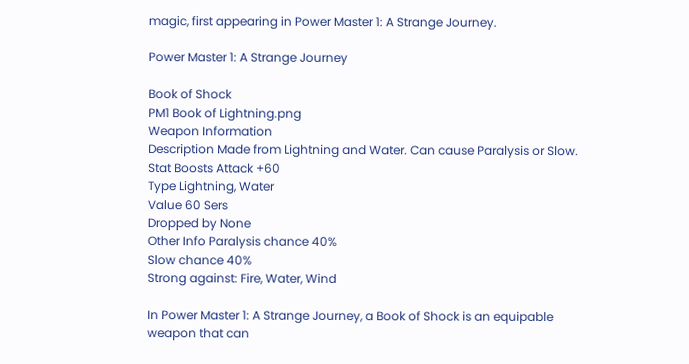magic, first appearing in Power Master 1: A Strange Journey.

Power Master 1: A Strange Journey

Book of Shock
PM1 Book of Lightning.png
Weapon Information
Description Made from Lightning and Water. Can cause Paralysis or Slow.
Stat Boosts Attack +60
Type Lightning, Water
Value 60 Sers
Dropped by None
Other Info Paralysis chance 40%
Slow chance 40%
Strong against: Fire, Water, Wind

In Power Master 1: A Strange Journey, a Book of Shock is an equipable weapon that can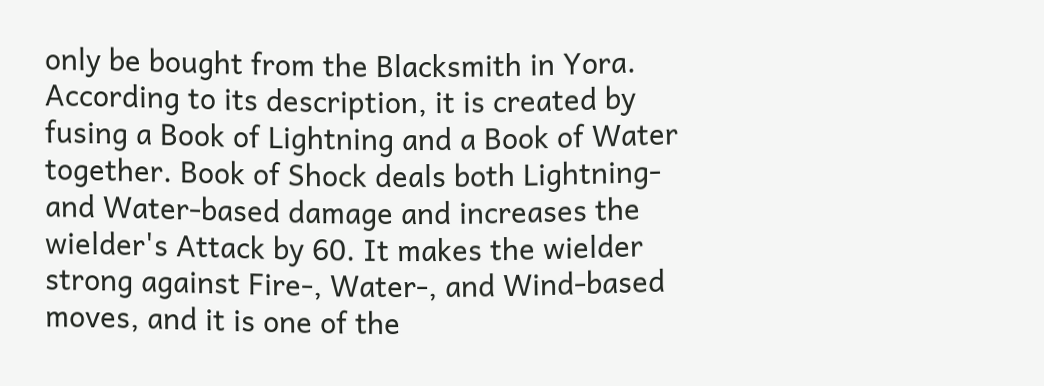only be bought from the Blacksmith in Yora. According to its description, it is created by fusing a Book of Lightning and a Book of Water together. Book of Shock deals both Lightning- and Water-based damage and increases the wielder's Attack by 60. It makes the wielder strong against Fire-, Water-, and Wind-based moves, and it is one of the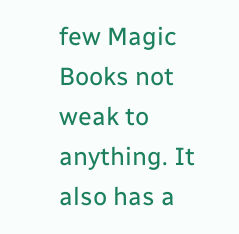few Magic Books not weak to anything. It also has a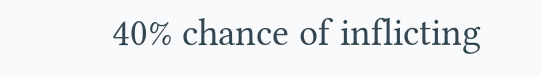40% chance of inflicting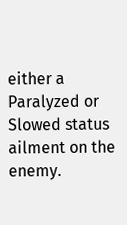either a Paralyzed or Slowed status ailment on the enemy.